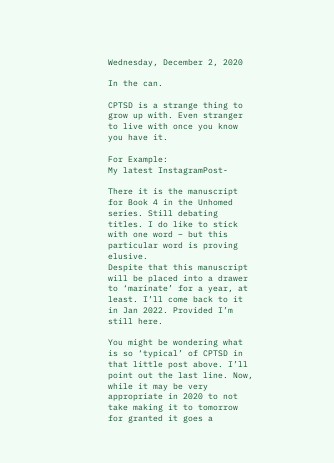Wednesday, December 2, 2020

In the can.

CPTSD is a strange thing to grow up with. Even stranger to live with once you know you have it.

For Example:
My latest InstagramPost-

There it is the manuscript for Book 4 in the Unhomed series. Still debating titles. I do like to stick with one word – but this particular word is proving elusive.
Despite that this manuscript will be placed into a drawer to ‘marinate’ for a year, at least. I’ll come back to it in Jan 2022. Provided I’m still here.

You might be wondering what is so ‘typical’ of CPTSD in that little post above. I’ll point out the last line. Now, while it may be very appropriate in 2020 to not take making it to tomorrow for granted it goes a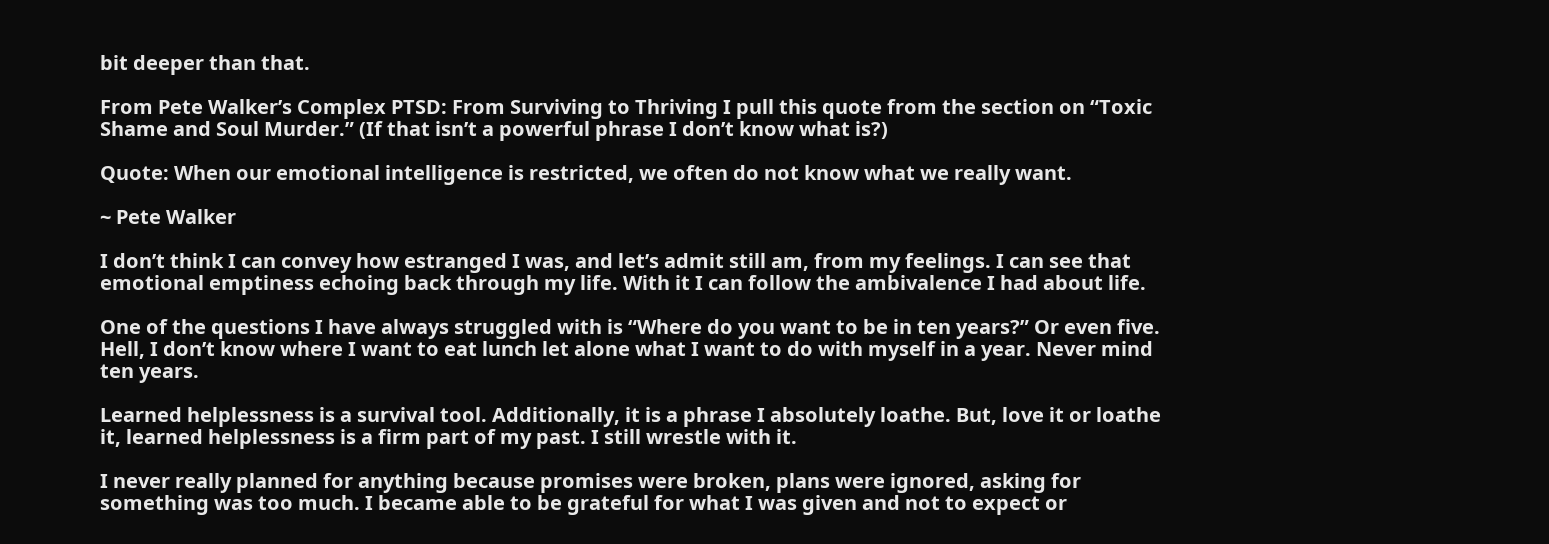bit deeper than that.

From Pete Walker’s Complex PTSD: From Surviving to Thriving I pull this quote from the section on “Toxic Shame and Soul Murder.” (If that isn’t a powerful phrase I don’t know what is?)

Quote: When our emotional intelligence is restricted, we often do not know what we really want.

~ Pete Walker

I don’t think I can convey how estranged I was, and let’s admit still am, from my feelings. I can see that emotional emptiness echoing back through my life. With it I can follow the ambivalence I had about life.

One of the questions I have always struggled with is “Where do you want to be in ten years?” Or even five. Hell, I don’t know where I want to eat lunch let alone what I want to do with myself in a year. Never mind ten years.

Learned helplessness is a survival tool. Additionally, it is a phrase I absolutely loathe. But, love it or loathe it, learned helplessness is a firm part of my past. I still wrestle with it.

I never really planned for anything because promises were broken, plans were ignored, asking for something was too much. I became able to be grateful for what I was given and not to expect or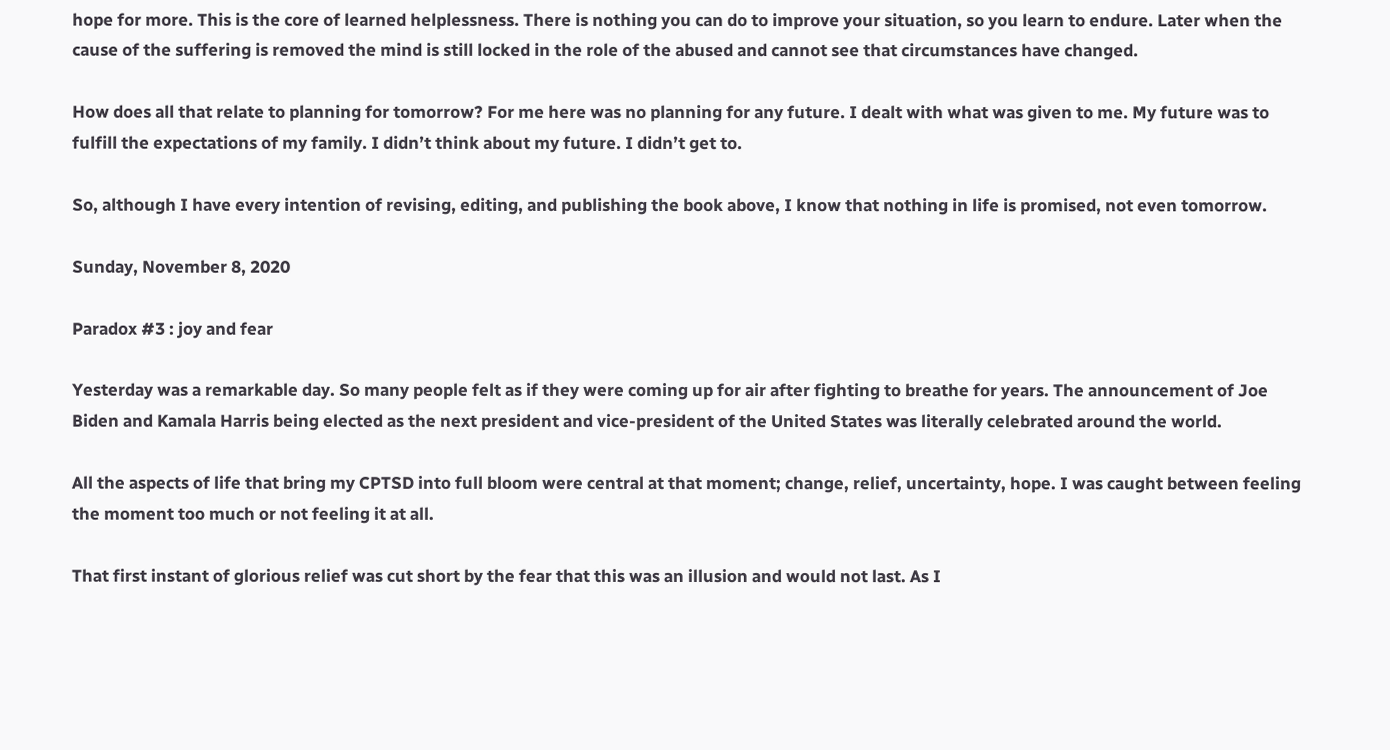hope for more. This is the core of learned helplessness. There is nothing you can do to improve your situation, so you learn to endure. Later when the cause of the suffering is removed the mind is still locked in the role of the abused and cannot see that circumstances have changed.

How does all that relate to planning for tomorrow? For me here was no planning for any future. I dealt with what was given to me. My future was to fulfill the expectations of my family. I didn’t think about my future. I didn’t get to.

So, although I have every intention of revising, editing, and publishing the book above, I know that nothing in life is promised, not even tomorrow.

Sunday, November 8, 2020

Paradox #3 : joy and fear

Yesterday was a remarkable day. So many people felt as if they were coming up for air after fighting to breathe for years. The announcement of Joe Biden and Kamala Harris being elected as the next president and vice-president of the United States was literally celebrated around the world.

All the aspects of life that bring my CPTSD into full bloom were central at that moment; change, relief, uncertainty, hope. I was caught between feeling the moment too much or not feeling it at all.

That first instant of glorious relief was cut short by the fear that this was an illusion and would not last. As I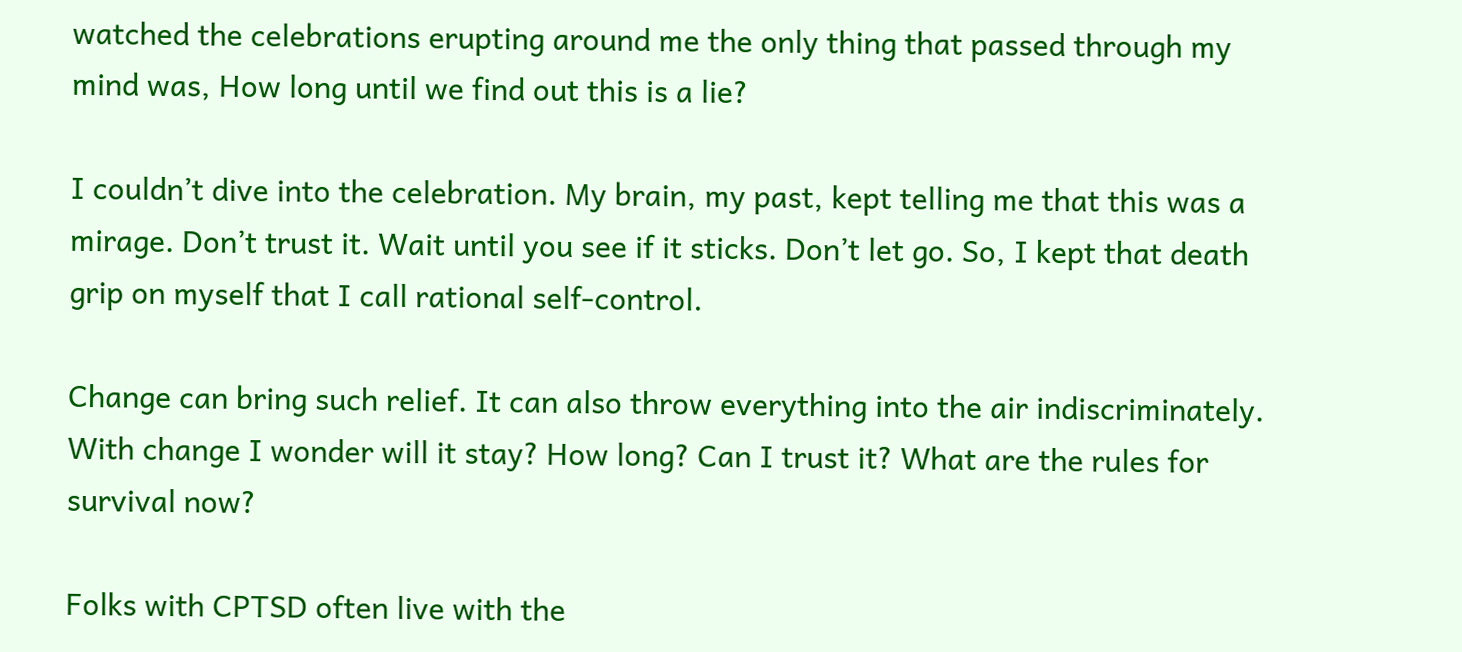watched the celebrations erupting around me the only thing that passed through my mind was, How long until we find out this is a lie?

I couldn’t dive into the celebration. My brain, my past, kept telling me that this was a mirage. Don’t trust it. Wait until you see if it sticks. Don’t let go. So, I kept that death grip on myself that I call rational self-control.

Change can bring such relief. It can also throw everything into the air indiscriminately. With change I wonder will it stay? How long? Can I trust it? What are the rules for survival now?

Folks with CPTSD often live with the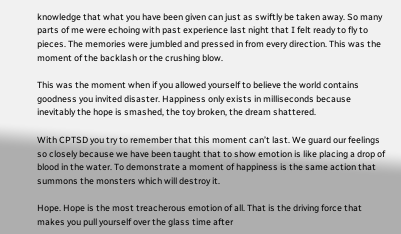knowledge that what you have been given can just as swiftly be taken away. So many parts of me were echoing with past experience last night that I felt ready to fly to pieces. The memories were jumbled and pressed in from every direction. This was the moment of the backlash or the crushing blow.

This was the moment when if you allowed yourself to believe the world contains goodness you invited disaster. Happiness only exists in milliseconds because inevitably the hope is smashed, the toy broken, the dream shattered.

With CPTSD you try to remember that this moment can’t last. We guard our feelings so closely because we have been taught that to show emotion is like placing a drop of blood in the water. To demonstrate a moment of happiness is the same action that summons the monsters which will destroy it.

Hope. Hope is the most treacherous emotion of all. That is the driving force that makes you pull yourself over the glass time after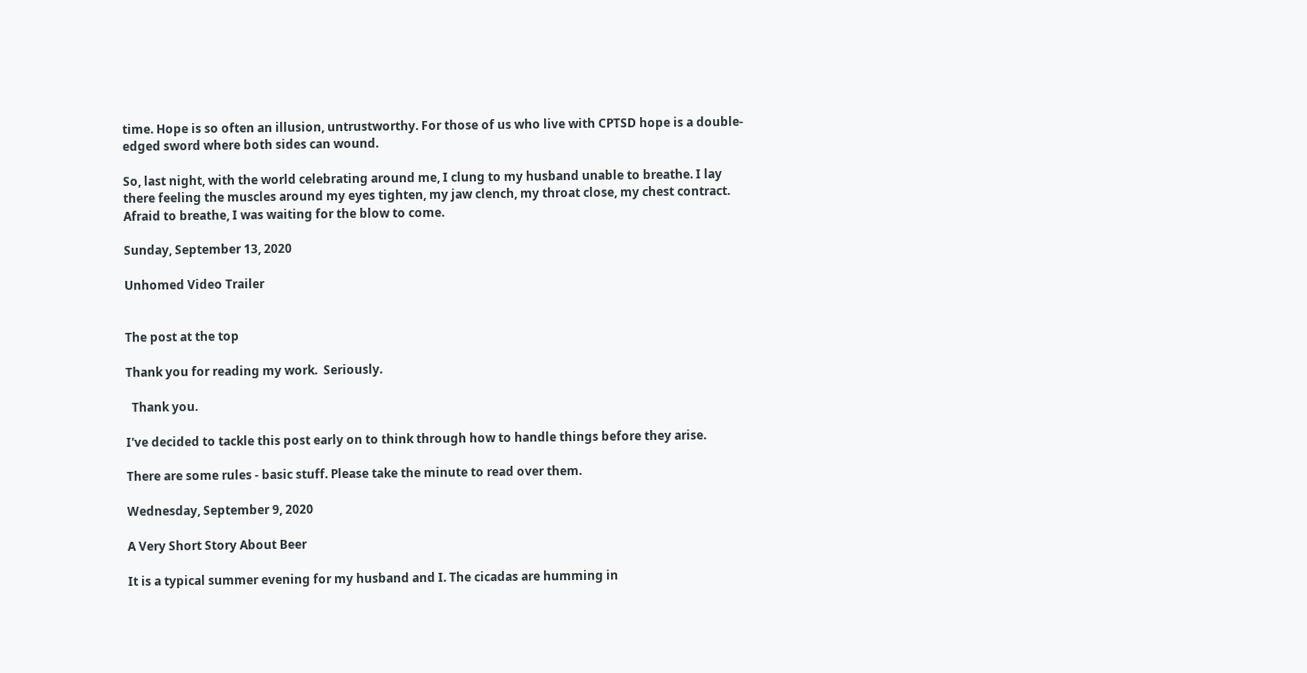time. Hope is so often an illusion, untrustworthy. For those of us who live with CPTSD hope is a double-edged sword where both sides can wound.

So, last night, with the world celebrating around me, I clung to my husband unable to breathe. I lay there feeling the muscles around my eyes tighten, my jaw clench, my throat close, my chest contract. Afraid to breathe, I was waiting for the blow to come.

Sunday, September 13, 2020

Unhomed Video Trailer


The post at the top

Thank you for reading my work.  Seriously.

  Thank you.

I've decided to tackle this post early on to think through how to handle things before they arise.

There are some rules - basic stuff. Please take the minute to read over them.

Wednesday, September 9, 2020

A Very Short Story About Beer

It is a typical summer evening for my husband and I. The cicadas are humming in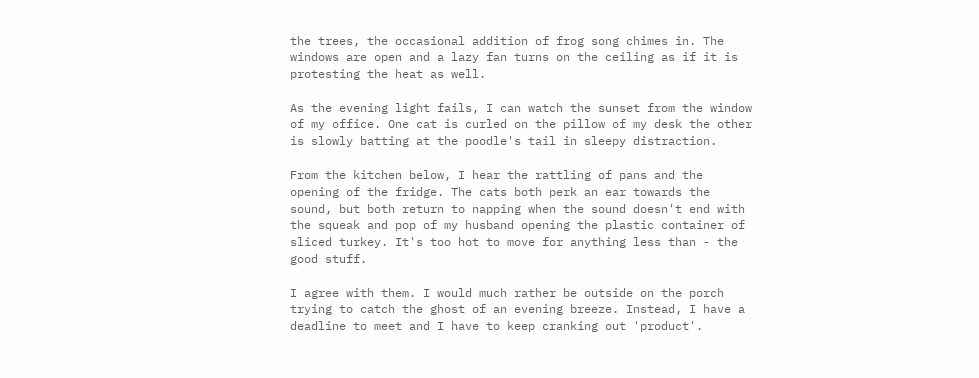the trees, the occasional addition of frog song chimes in. The windows are open and a lazy fan turns on the ceiling as if it is protesting the heat as well.

As the evening light fails, I can watch the sunset from the window of my office. One cat is curled on the pillow of my desk the other is slowly batting at the poodle's tail in sleepy distraction.

From the kitchen below, I hear the rattling of pans and the opening of the fridge. The cats both perk an ear towards the sound, but both return to napping when the sound doesn't end with the squeak and pop of my husband opening the plastic container of sliced turkey. It's too hot to move for anything less than - the good stuff.

I agree with them. I would much rather be outside on the porch trying to catch the ghost of an evening breeze. Instead, I have a deadline to meet and I have to keep cranking out 'product'.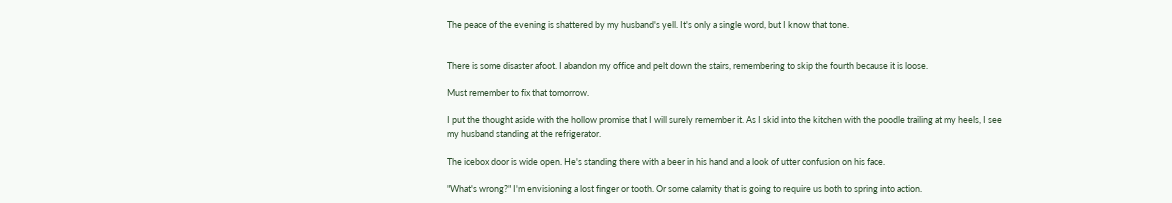The peace of the evening is shattered by my husband's yell. It's only a single word, but I know that tone.


There is some disaster afoot. I abandon my office and pelt down the stairs, remembering to skip the fourth because it is loose.

Must remember to fix that tomorrow.

I put the thought aside with the hollow promise that I will surely remember it. As I skid into the kitchen with the poodle trailing at my heels, I see my husband standing at the refrigerator.

The icebox door is wide open. He's standing there with a beer in his hand and a look of utter confusion on his face.

"What's wrong?" I'm envisioning a lost finger or tooth. Or some calamity that is going to require us both to spring into action.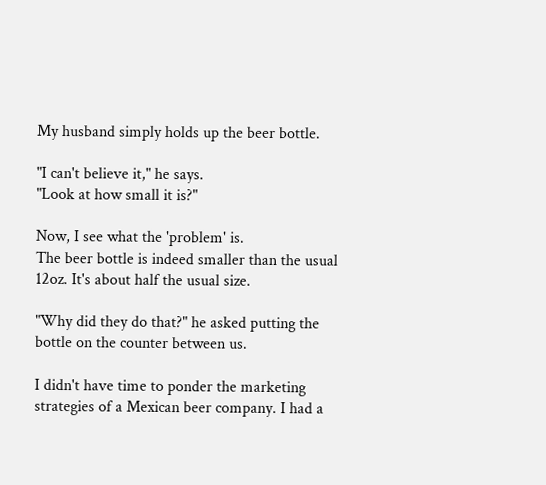My husband simply holds up the beer bottle.

"I can't believe it," he says.
"Look at how small it is?"

Now, I see what the 'problem' is.
The beer bottle is indeed smaller than the usual 12oz. It's about half the usual size.

"Why did they do that?" he asked putting the bottle on the counter between us.

I didn't have time to ponder the marketing strategies of a Mexican beer company. I had a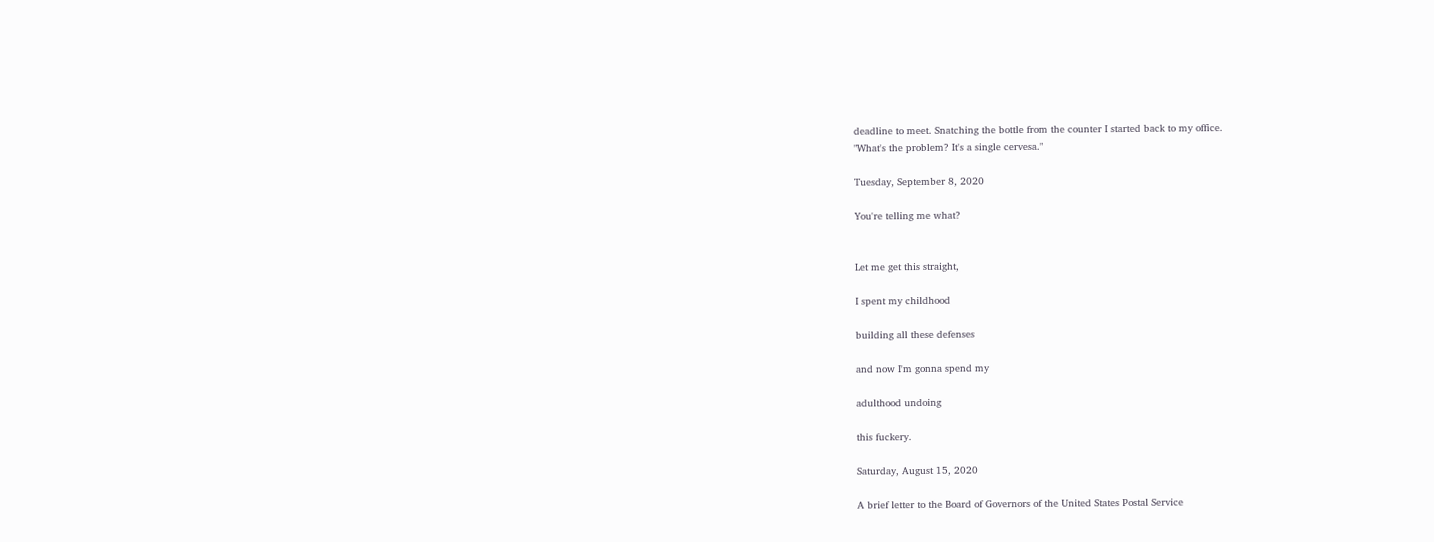deadline to meet. Snatching the bottle from the counter I started back to my office.
"What's the problem? It's a single cervesa."

Tuesday, September 8, 2020

You're telling me what?


Let me get this straight,

I spent my childhood

building all these defenses

and now I'm gonna spend my

adulthood undoing

this fuckery.

Saturday, August 15, 2020

A brief letter to the Board of Governors of the United States Postal Service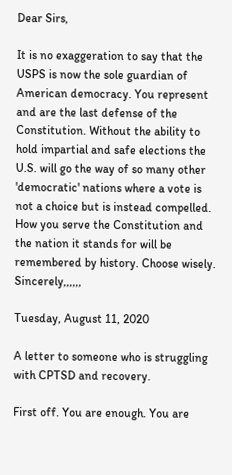Dear Sirs,

It is no exaggeration to say that the USPS is now the sole guardian of American democracy. You represent and are the last defense of the Constitution. Without the ability to hold impartial and safe elections the U.S. will go the way of so many other 'democratic' nations where a vote is not a choice but is instead compelled. How you serve the Constitution and the nation it stands for will be remembered by history. Choose wisely. Sincerely,,,,,,

Tuesday, August 11, 2020

A letter to someone who is struggling with CPTSD and recovery.

First off. You are enough. You are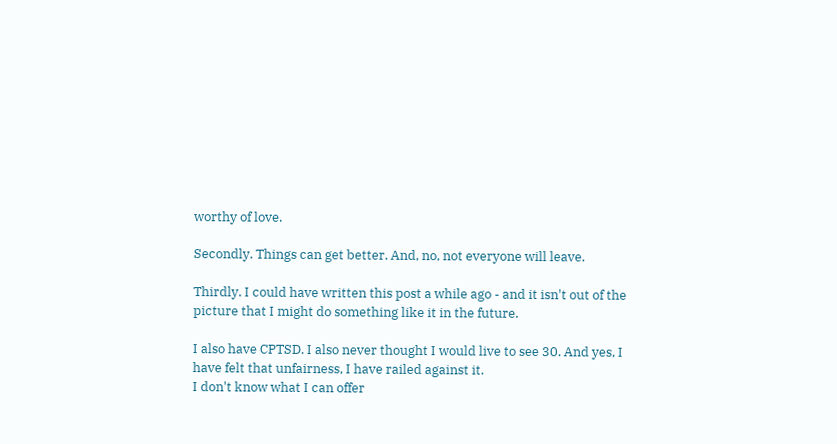worthy of love.

Secondly. Things can get better. And, no, not everyone will leave.

Thirdly. I could have written this post a while ago - and it isn't out of the picture that I might do something like it in the future.

I also have CPTSD. I also never thought I would live to see 30. And yes, I have felt that unfairness, I have railed against it.
I don't know what I can offer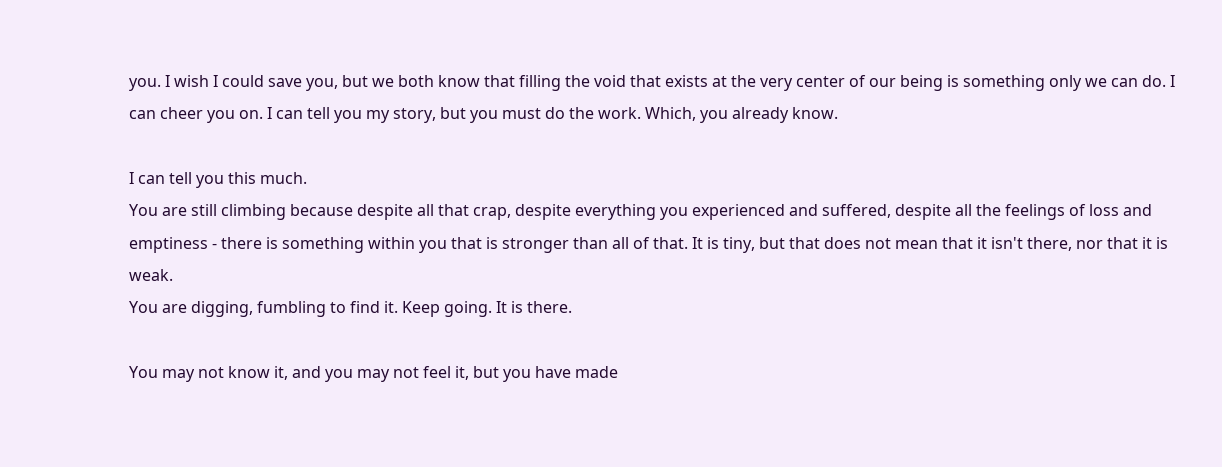you. I wish I could save you, but we both know that filling the void that exists at the very center of our being is something only we can do. I can cheer you on. I can tell you my story, but you must do the work. Which, you already know.

I can tell you this much.
You are still climbing because despite all that crap, despite everything you experienced and suffered, despite all the feelings of loss and emptiness - there is something within you that is stronger than all of that. It is tiny, but that does not mean that it isn't there, nor that it is weak.
You are digging, fumbling to find it. Keep going. It is there.

You may not know it, and you may not feel it, but you have made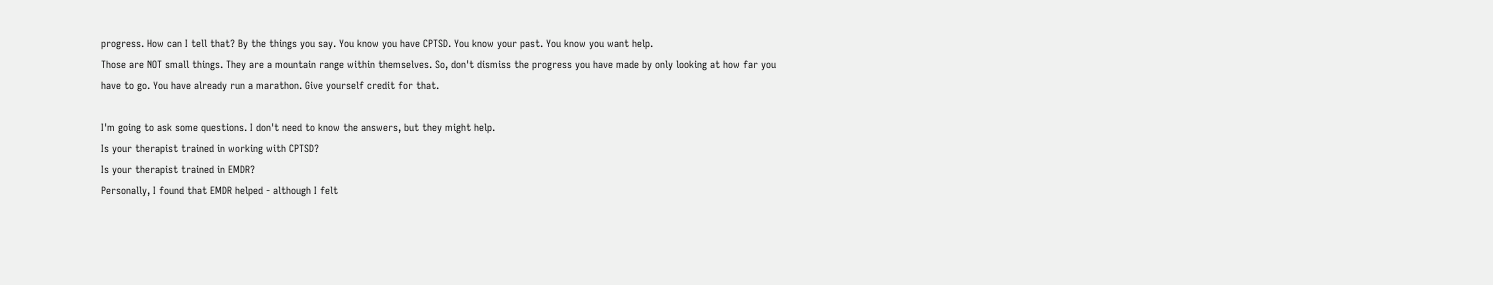progress. How can I tell that? By the things you say. You know you have CPTSD. You know your past. You know you want help.
Those are NOT small things. They are a mountain range within themselves. So, don't dismiss the progress you have made by only looking at how far you have to go. You have already run a marathon. Give yourself credit for that.

I'm going to ask some questions. I don't need to know the answers, but they might help.
Is your therapist trained in working with CPTSD?
Is your therapist trained in EMDR?
Personally, I found that EMDR helped - although I felt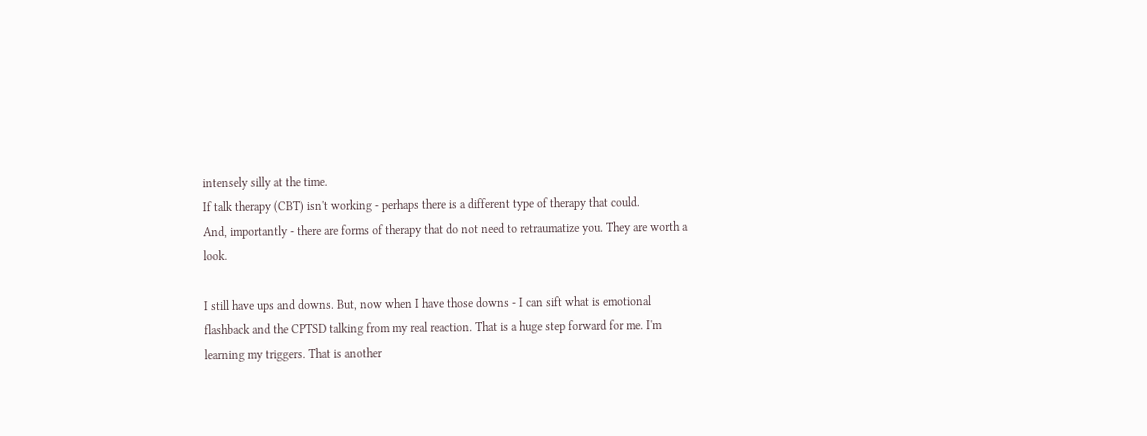intensely silly at the time.
If talk therapy (CBT) isn't working - perhaps there is a different type of therapy that could.
And, importantly - there are forms of therapy that do not need to retraumatize you. They are worth a look.

I still have ups and downs. But, now when I have those downs - I can sift what is emotional flashback and the CPTSD talking from my real reaction. That is a huge step forward for me. I'm learning my triggers. That is another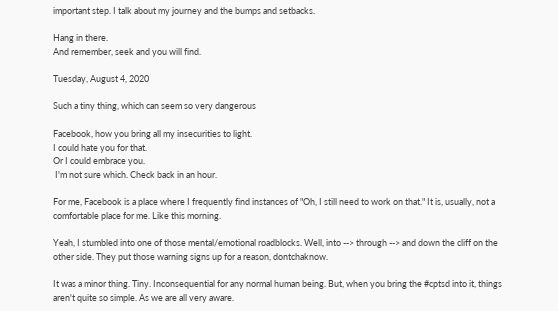important step. I talk about my journey and the bumps and setbacks.

Hang in there.
And remember, seek and you will find.

Tuesday, August 4, 2020

Such a tiny thing, which can seem so very dangerous

Facebook, how you bring all my insecurities to light.
I could hate you for that.
Or I could embrace you.
 I'm not sure which. Check back in an hour.

For me, Facebook is a place where I frequently find instances of "Oh, I still need to work on that." It is, usually, not a comfortable place for me. Like this morning.

Yeah, I stumbled into one of those mental/emotional roadblocks. Well, into --> through --> and down the cliff on the other side. They put those warning signs up for a reason, dontchaknow.

It was a minor thing. Tiny. Inconsequential for any normal human being. But, when you bring the #cptsd into it, things aren't quite so simple. As we are all very aware.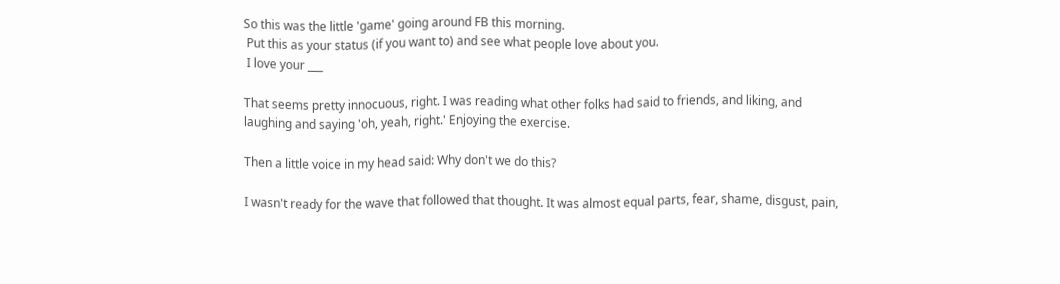So this was the little 'game' going around FB this morning.
 Put this as your status (if you want to) and see what people love about you.
 I love your ___

That seems pretty innocuous, right. I was reading what other folks had said to friends, and liking, and laughing and saying 'oh, yeah, right.' Enjoying the exercise.

Then a little voice in my head said: Why don't we do this?

I wasn't ready for the wave that followed that thought. It was almost equal parts, fear, shame, disgust, pain,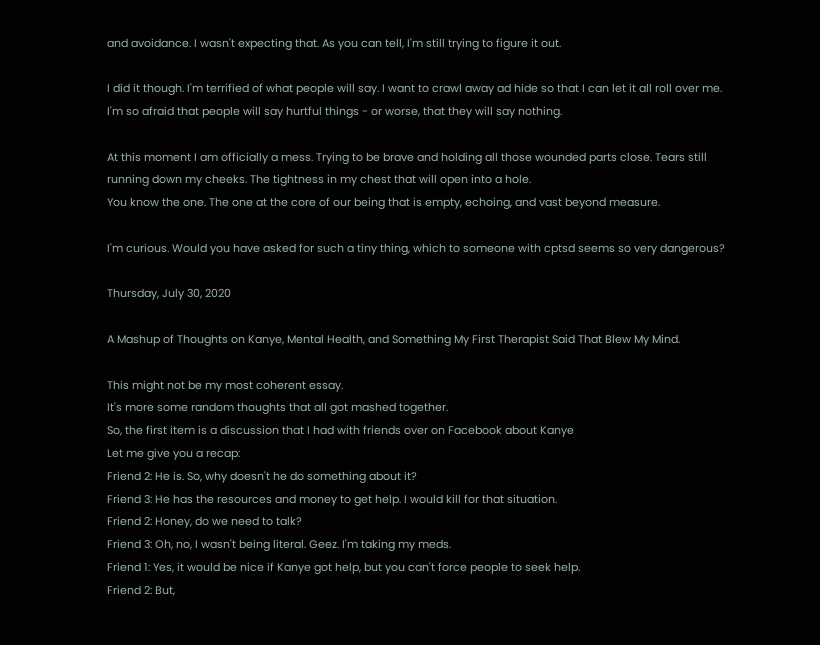and avoidance. I wasn't expecting that. As you can tell, I'm still trying to figure it out.

I did it though. I'm terrified of what people will say. I want to crawl away ad hide so that I can let it all roll over me. I'm so afraid that people will say hurtful things - or worse, that they will say nothing.

At this moment I am officially a mess. Trying to be brave and holding all those wounded parts close. Tears still running down my cheeks. The tightness in my chest that will open into a hole.
You know the one. The one at the core of our being that is empty, echoing, and vast beyond measure.

I'm curious. Would you have asked for such a tiny thing, which to someone with cptsd seems so very dangerous?

Thursday, July 30, 2020

A Mashup of Thoughts on Kanye, Mental Health, and Something My First Therapist Said That Blew My Mind.

This might not be my most coherent essay.
It's more some random thoughts that all got mashed together.
So, the first item is a discussion that I had with friends over on Facebook about Kanye
Let me give you a recap:
Friend 2: He is. So, why doesn't he do something about it?
Friend 3: He has the resources and money to get help. I would kill for that situation.
Friend 2: Honey, do we need to talk?
Friend 3: Oh, no, I wasn't being literal. Geez. I'm taking my meds.
Friend 1: Yes, it would be nice if Kanye got help, but you can't force people to seek help.
Friend 2: But,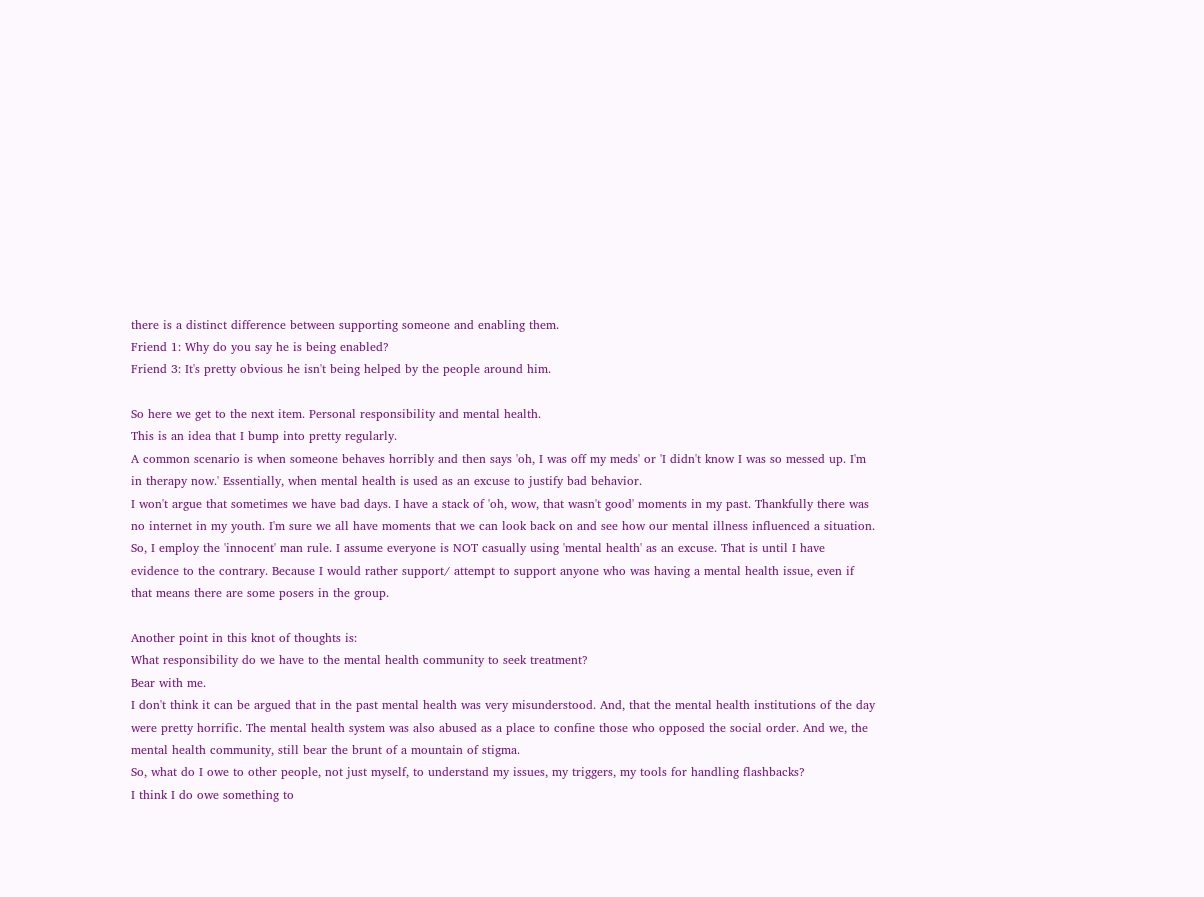there is a distinct difference between supporting someone and enabling them.
Friend 1: Why do you say he is being enabled?
Friend 3: It's pretty obvious he isn't being helped by the people around him.

So here we get to the next item. Personal responsibility and mental health.
This is an idea that I bump into pretty regularly.
A common scenario is when someone behaves horribly and then says 'oh, I was off my meds' or 'I didn't know I was so messed up. I'm in therapy now.' Essentially, when mental health is used as an excuse to justify bad behavior.
I won't argue that sometimes we have bad days. I have a stack of 'oh, wow, that wasn't good' moments in my past. Thankfully there was no internet in my youth. I'm sure we all have moments that we can look back on and see how our mental illness influenced a situation.
So, I employ the 'innocent' man rule. I assume everyone is NOT casually using 'mental health' as an excuse. That is until I have evidence to the contrary. Because I would rather support/ attempt to support anyone who was having a mental health issue, even if that means there are some posers in the group.

Another point in this knot of thoughts is:
What responsibility do we have to the mental health community to seek treatment?
Bear with me.
I don't think it can be argued that in the past mental health was very misunderstood. And, that the mental health institutions of the day were pretty horrific. The mental health system was also abused as a place to confine those who opposed the social order. And we, the mental health community, still bear the brunt of a mountain of stigma.
So, what do I owe to other people, not just myself, to understand my issues, my triggers, my tools for handling flashbacks?
I think I do owe something to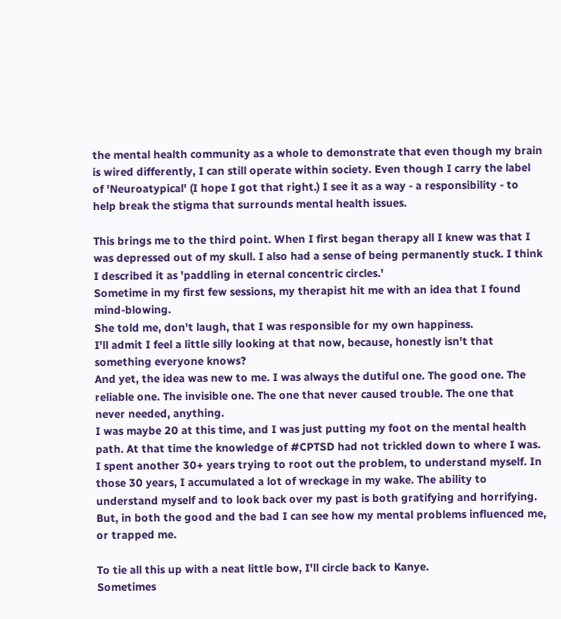the mental health community as a whole to demonstrate that even though my brain is wired differently, I can still operate within society. Even though I carry the label of 'Neuroatypical' (I hope I got that right.) I see it as a way - a responsibility - to help break the stigma that surrounds mental health issues.

This brings me to the third point. When I first began therapy all I knew was that I was depressed out of my skull. I also had a sense of being permanently stuck. I think I described it as 'paddling in eternal concentric circles.'
Sometime in my first few sessions, my therapist hit me with an idea that I found mind-blowing.
She told me, don't laugh, that I was responsible for my own happiness.
I'll admit I feel a little silly looking at that now, because, honestly isn't that something everyone knows?
And yet, the idea was new to me. I was always the dutiful one. The good one. The reliable one. The invisible one. The one that never caused trouble. The one that never needed, anything.
I was maybe 20 at this time, and I was just putting my foot on the mental health path. At that time the knowledge of #CPTSD had not trickled down to where I was.
I spent another 30+ years trying to root out the problem, to understand myself. In those 30 years, I accumulated a lot of wreckage in my wake. The ability to understand myself and to look back over my past is both gratifying and horrifying. But, in both the good and the bad I can see how my mental problems influenced me, or trapped me.

To tie all this up with a neat little bow, I'll circle back to Kanye.
Sometimes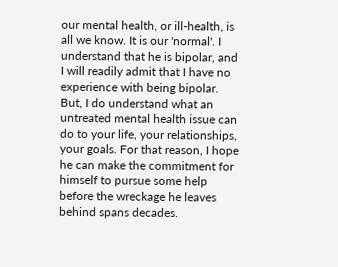our mental health, or ill-health, is all we know. It is our 'normal'. I understand that he is bipolar, and I will readily admit that I have no experience with being bipolar. But, I do understand what an untreated mental health issue can do to your life, your relationships, your goals. For that reason, I hope he can make the commitment for himself to pursue some help before the wreckage he leaves behind spans decades.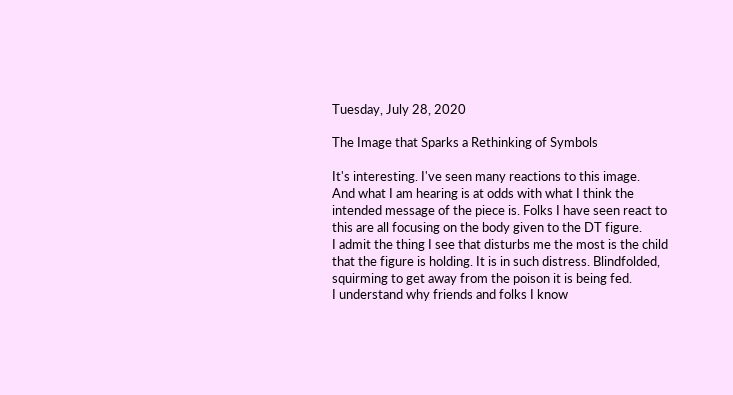Tuesday, July 28, 2020

The Image that Sparks a Rethinking of Symbols

It's interesting. I've seen many reactions to this image.
And what I am hearing is at odds with what I think the intended message of the piece is. Folks I have seen react to this are all focusing on the body given to the DT figure.
I admit the thing I see that disturbs me the most is the child that the figure is holding. It is in such distress. Blindfolded, squirming to get away from the poison it is being fed.
I understand why friends and folks I know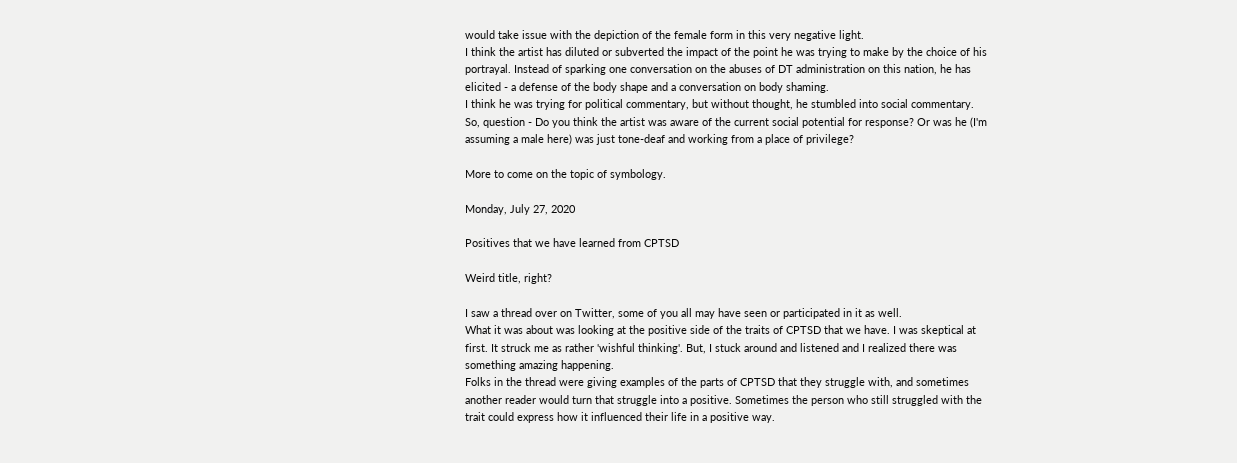would take issue with the depiction of the female form in this very negative light.
I think the artist has diluted or subverted the impact of the point he was trying to make by the choice of his portrayal. Instead of sparking one conversation on the abuses of DT administration on this nation, he has elicited - a defense of the body shape and a conversation on body shaming.
I think he was trying for political commentary, but without thought, he stumbled into social commentary.
So, question - Do you think the artist was aware of the current social potential for response? Or was he (I'm assuming a male here) was just tone-deaf and working from a place of privilege?

More to come on the topic of symbology.

Monday, July 27, 2020

Positives that we have learned from CPTSD

Weird title, right?

I saw a thread over on Twitter, some of you all may have seen or participated in it as well.
What it was about was looking at the positive side of the traits of CPTSD that we have. I was skeptical at first. It struck me as rather 'wishful thinking'. But, I stuck around and listened and I realized there was something amazing happening.
Folks in the thread were giving examples of the parts of CPTSD that they struggle with, and sometimes another reader would turn that struggle into a positive. Sometimes the person who still struggled with the trait could express how it influenced their life in a positive way.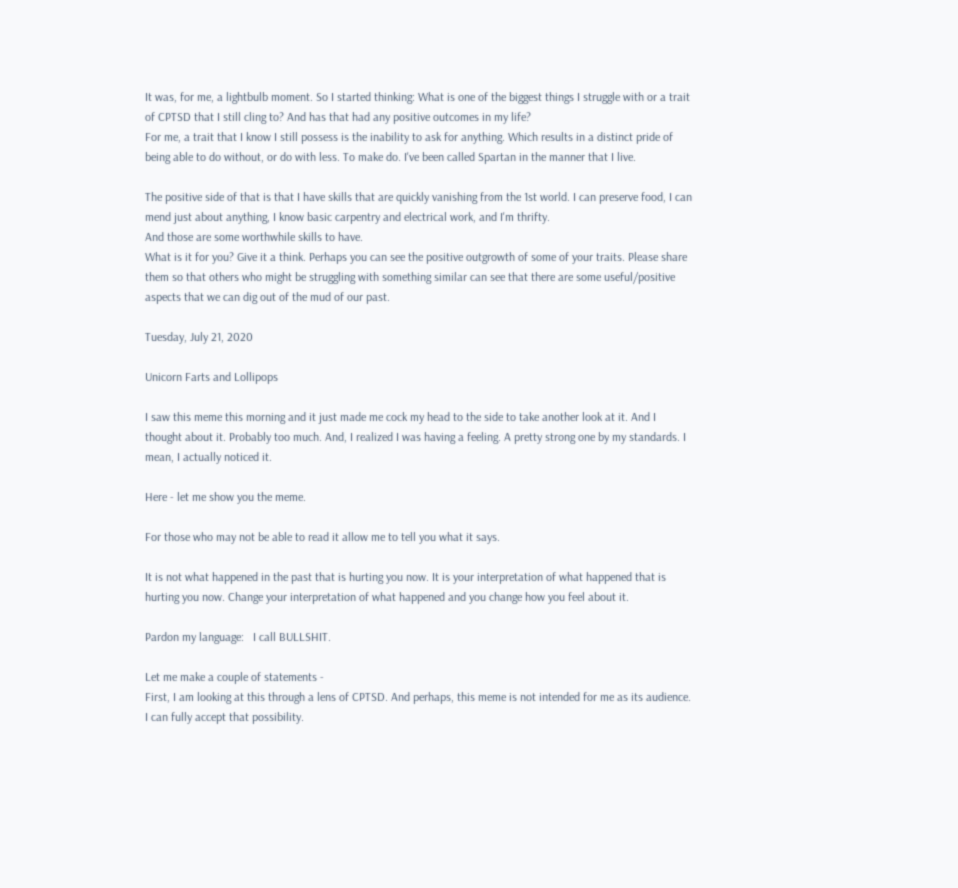It was, for me, a lightbulb moment. So I started thinking: What is one of the biggest things I struggle with or a trait of CPTSD that I still cling to? And has that had any positive outcomes in my life?
For me, a trait that I know I still possess is the inability to ask for anything. Which results in a distinct pride of being able to do without, or do with less. To make do. I've been called Spartan in the manner that I live.

The positive side of that is that I have skills that are quickly vanishing from the 1st world. I can preserve food, I can mend just about anything, I know basic carpentry and electrical work, and I'm thrifty.
And those are some worthwhile skills to have.
What is it for you? Give it a think. Perhaps you can see the positive outgrowth of some of your traits. Please share them so that others who might be struggling with something similar can see that there are some useful/positive aspects that we can dig out of the mud of our past.

Tuesday, July 21, 2020

Unicorn Farts and Lollipops

I saw this meme this morning and it just made me cock my head to the side to take another look at it. And I thought about it. Probably too much. And, I realized I was having a feeling. A pretty strong one by my standards. I mean, I actually noticed it.

Here - let me show you the meme.

For those who may not be able to read it allow me to tell you what it says.

It is not what happened in the past that is hurting you now. It is your interpretation of what happened that is hurting you now. Change your interpretation of what happened and you change how you feel about it.

Pardon my language:   I call BULLSHIT.

Let me make a couple of statements -
First, I am looking at this through a lens of CPTSD. And perhaps, this meme is not intended for me as its audience. I can fully accept that possibility.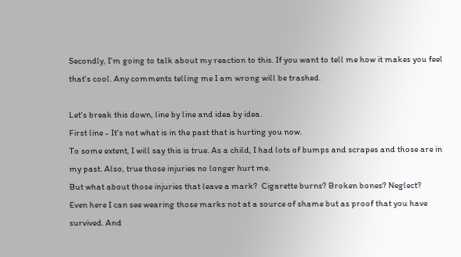Secondly, I'm going to talk about my reaction to this. If you want to tell me how it makes you feel that's cool. Any comments telling me I am wrong will be trashed.

Let's break this down, line by line and idea by idea.
First line - It's not what is in the past that is hurting you now.
To some extent, I will say this is true. As a child, I had lots of bumps and scrapes and those are in my past. Also, true those injuries no longer hurt me.
But what about those injuries that leave a mark?  Cigarette burns? Broken bones? Neglect?
Even here I can see wearing those marks not at a source of shame but as proof that you have survived. And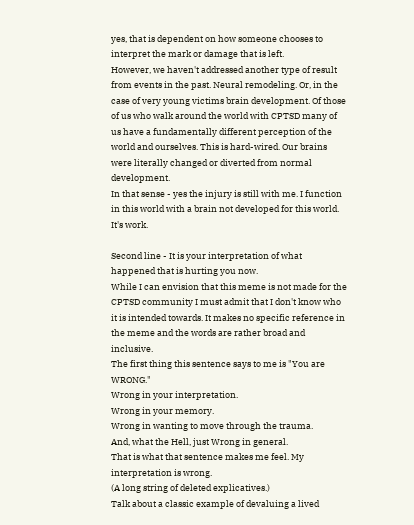yes, that is dependent on how someone chooses to interpret the mark or damage that is left.
However, we haven't addressed another type of result from events in the past. Neural remodeling. Or, in the case of very young victims brain development. Of those of us who walk around the world with CPTSD many of us have a fundamentally different perception of the world and ourselves. This is hard-wired. Our brains were literally changed or diverted from normal development.
In that sense - yes the injury is still with me. I function in this world with a brain not developed for this world. It's work.

Second line - It is your interpretation of what happened that is hurting you now.
While I can envision that this meme is not made for the CPTSD community I must admit that I don't know who it is intended towards. It makes no specific reference in the meme and the words are rather broad and inclusive.
The first thing this sentence says to me is "You are WRONG."
Wrong in your interpretation.
Wrong in your memory.
Wrong in wanting to move through the trauma.
And, what the Hell, just Wrong in general.
That is what that sentence makes me feel. My interpretation is wrong.
(A long string of deleted explicatives.)
Talk about a classic example of devaluing a lived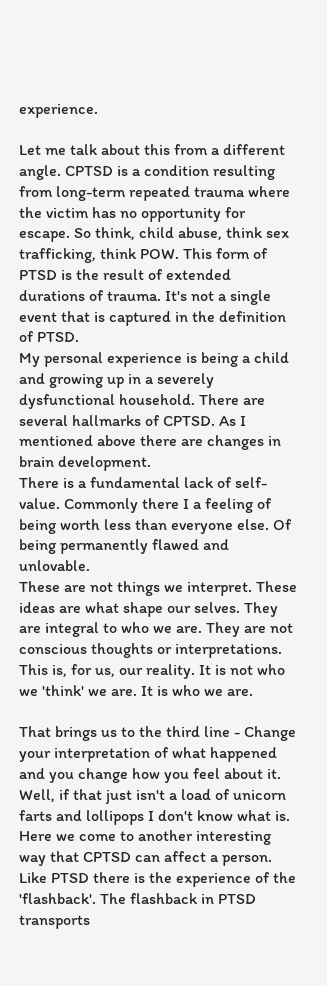experience.

Let me talk about this from a different angle. CPTSD is a condition resulting from long-term repeated trauma where the victim has no opportunity for escape. So think, child abuse, think sex trafficking, think POW. This form of PTSD is the result of extended durations of trauma. It's not a single event that is captured in the definition of PTSD.
My personal experience is being a child and growing up in a severely dysfunctional household. There are several hallmarks of CPTSD. As I mentioned above there are changes in brain development.
There is a fundamental lack of self-value. Commonly there I a feeling of being worth less than everyone else. Of being permanently flawed and unlovable.
These are not things we interpret. These ideas are what shape our selves. They are integral to who we are. They are not conscious thoughts or interpretations. This is, for us, our reality. It is not who we 'think' we are. It is who we are.

That brings us to the third line - Change your interpretation of what happened and you change how you feel about it.
Well, if that just isn't a load of unicorn farts and lollipops I don't know what is.
Here we come to another interesting way that CPTSD can affect a person. Like PTSD there is the experience of the 'flashback'. The flashback in PTSD transports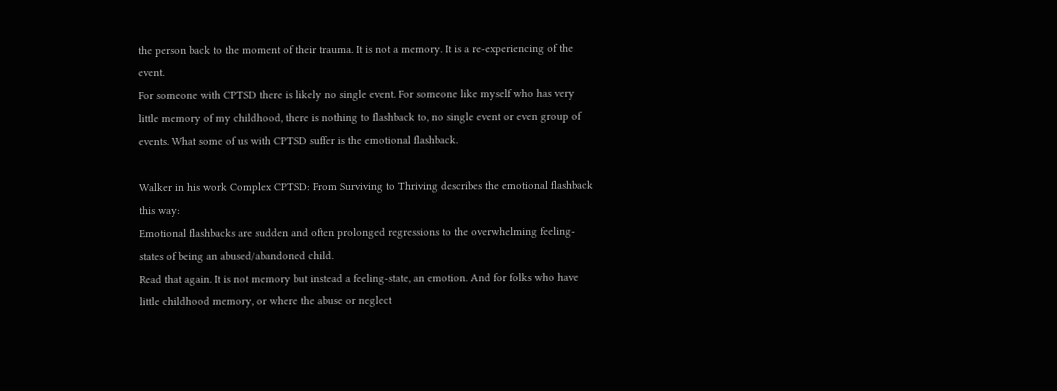the person back to the moment of their trauma. It is not a memory. It is a re-experiencing of the event.
For someone with CPTSD there is likely no single event. For someone like myself who has very little memory of my childhood, there is nothing to flashback to, no single event or even group of events. What some of us with CPTSD suffer is the emotional flashback.

Walker in his work Complex CPTSD: From Surviving to Thriving describes the emotional flashback this way:
Emotional flashbacks are sudden and often prolonged regressions to the overwhelming feeling-states of being an abused/abandoned child.
Read that again. It is not memory but instead a feeling-state, an emotion. And for folks who have little childhood memory, or where the abuse or neglect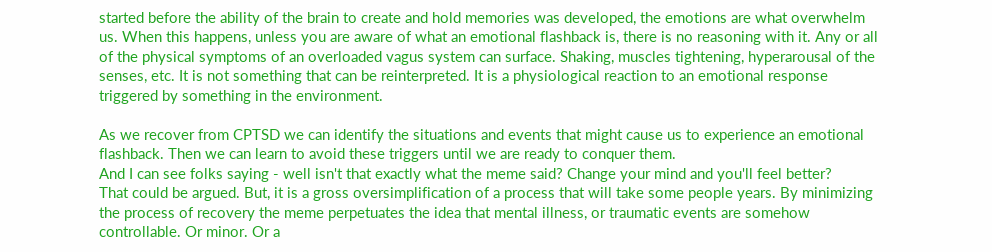started before the ability of the brain to create and hold memories was developed, the emotions are what overwhelm us. When this happens, unless you are aware of what an emotional flashback is, there is no reasoning with it. Any or all of the physical symptoms of an overloaded vagus system can surface. Shaking, muscles tightening, hyperarousal of the senses, etc. It is not something that can be reinterpreted. It is a physiological reaction to an emotional response triggered by something in the environment.

As we recover from CPTSD we can identify the situations and events that might cause us to experience an emotional flashback. Then we can learn to avoid these triggers until we are ready to conquer them.
And I can see folks saying - well isn't that exactly what the meme said? Change your mind and you'll feel better?
That could be argued. But, it is a gross oversimplification of a process that will take some people years. By minimizing the process of recovery the meme perpetuates the idea that mental illness, or traumatic events are somehow controllable. Or minor. Or a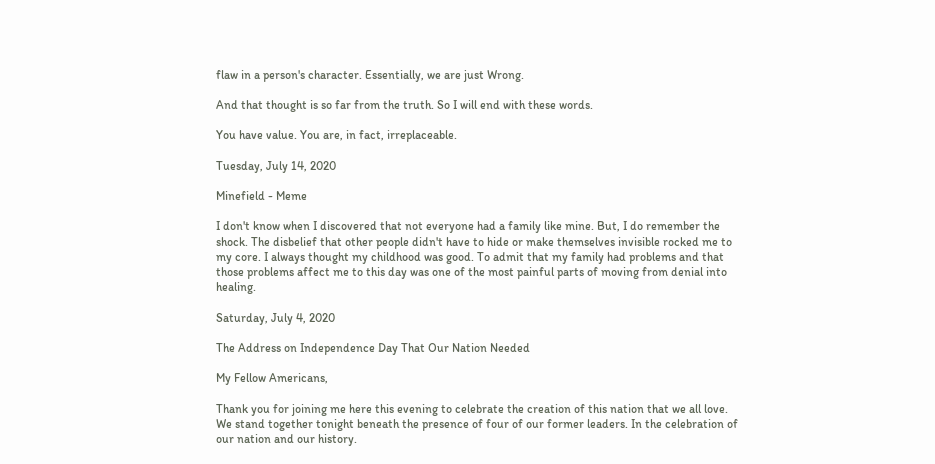flaw in a person's character. Essentially, we are just Wrong.

And that thought is so far from the truth. So I will end with these words.

You have value. You are, in fact, irreplaceable.

Tuesday, July 14, 2020

Minefield - Meme

I don't know when I discovered that not everyone had a family like mine. But, I do remember the shock. The disbelief that other people didn't have to hide or make themselves invisible rocked me to my core. I always thought my childhood was good. To admit that my family had problems and that those problems affect me to this day was one of the most painful parts of moving from denial into healing.

Saturday, July 4, 2020

The Address on Independence Day That Our Nation Needed

My Fellow Americans,

Thank you for joining me here this evening to celebrate the creation of this nation that we all love. We stand together tonight beneath the presence of four of our former leaders. In the celebration of our nation and our history.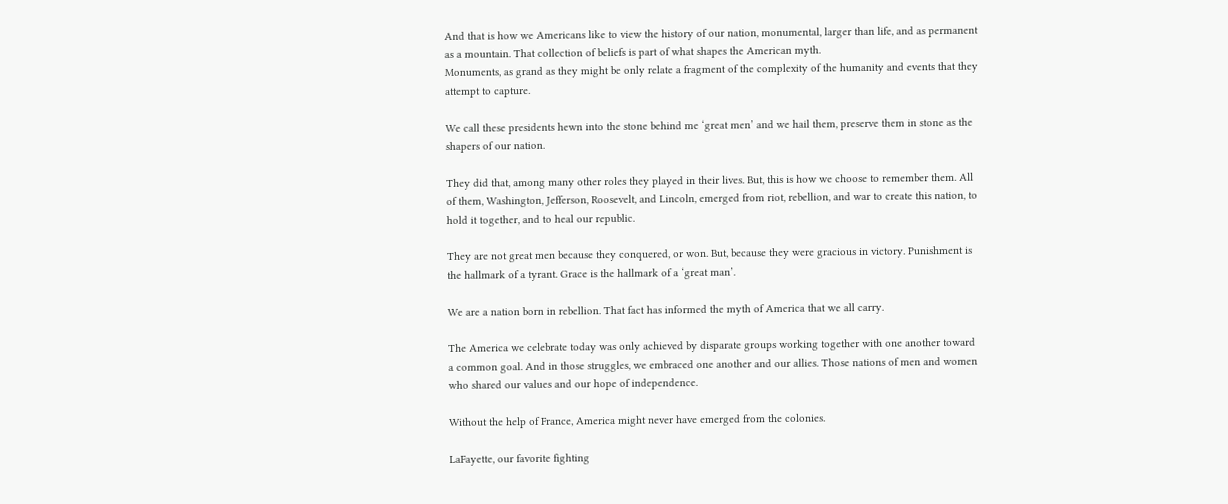And that is how we Americans like to view the history of our nation, monumental, larger than life, and as permanent as a mountain. That collection of beliefs is part of what shapes the American myth.
Monuments, as grand as they might be only relate a fragment of the complexity of the humanity and events that they attempt to capture.

We call these presidents hewn into the stone behind me ‘great men’ and we hail them, preserve them in stone as the shapers of our nation.

They did that, among many other roles they played in their lives. But, this is how we choose to remember them. All of them, Washington, Jefferson, Roosevelt, and Lincoln, emerged from riot, rebellion, and war to create this nation, to hold it together, and to heal our republic.

They are not great men because they conquered, or won. But, because they were gracious in victory. Punishment is the hallmark of a tyrant. Grace is the hallmark of a ‘great man’.

We are a nation born in rebellion. That fact has informed the myth of America that we all carry.

The America we celebrate today was only achieved by disparate groups working together with one another toward a common goal. And in those struggles, we embraced one another and our allies. Those nations of men and women who shared our values and our hope of independence.

Without the help of France, America might never have emerged from the colonies.

LaFayette, our favorite fighting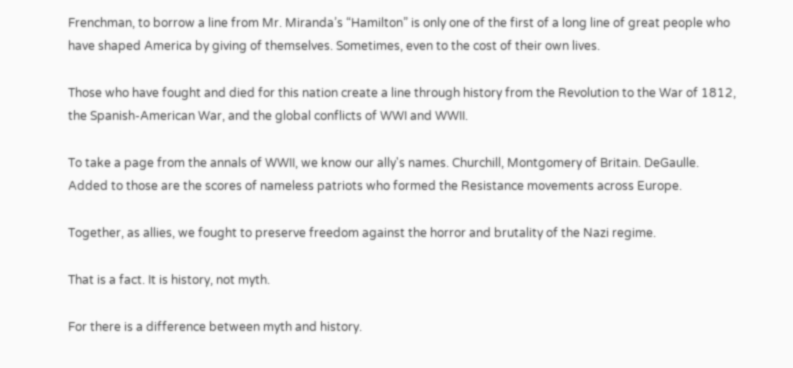Frenchman, to borrow a line from Mr. Miranda’s “Hamilton” is only one of the first of a long line of great people who have shaped America by giving of themselves. Sometimes, even to the cost of their own lives.

Those who have fought and died for this nation create a line through history from the Revolution to the War of 1812, the Spanish-American War, and the global conflicts of WWI and WWII.

To take a page from the annals of WWII, we know our ally's names. Churchill, Montgomery of Britain. DeGaulle. Added to those are the scores of nameless patriots who formed the Resistance movements across Europe.

Together, as allies, we fought to preserve freedom against the horror and brutality of the Nazi regime.

That is a fact. It is history, not myth.

For there is a difference between myth and history.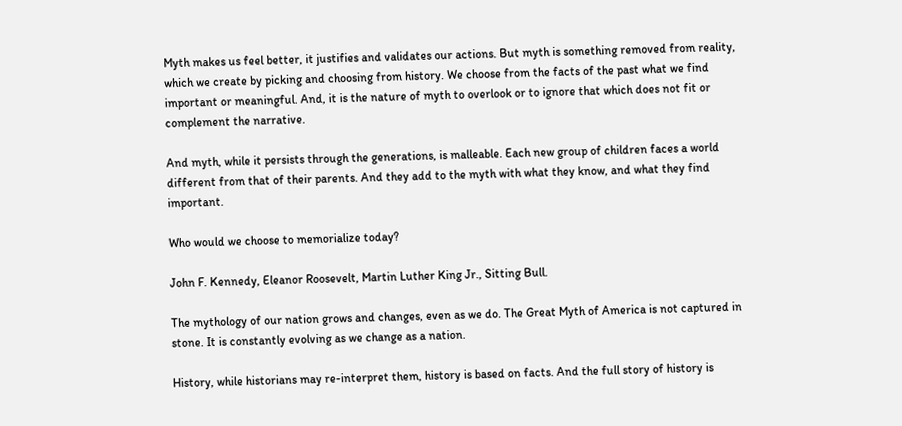Myth makes us feel better, it justifies and validates our actions. But myth is something removed from reality, which we create by picking and choosing from history. We choose from the facts of the past what we find important or meaningful. And, it is the nature of myth to overlook or to ignore that which does not fit or complement the narrative.

And myth, while it persists through the generations, is malleable. Each new group of children faces a world different from that of their parents. And they add to the myth with what they know, and what they find important.

Who would we choose to memorialize today?

John F. Kennedy, Eleanor Roosevelt, Martin Luther King Jr., Sitting Bull.

The mythology of our nation grows and changes, even as we do. The Great Myth of America is not captured in stone. It is constantly evolving as we change as a nation.

History, while historians may re-interpret them, history is based on facts. And the full story of history is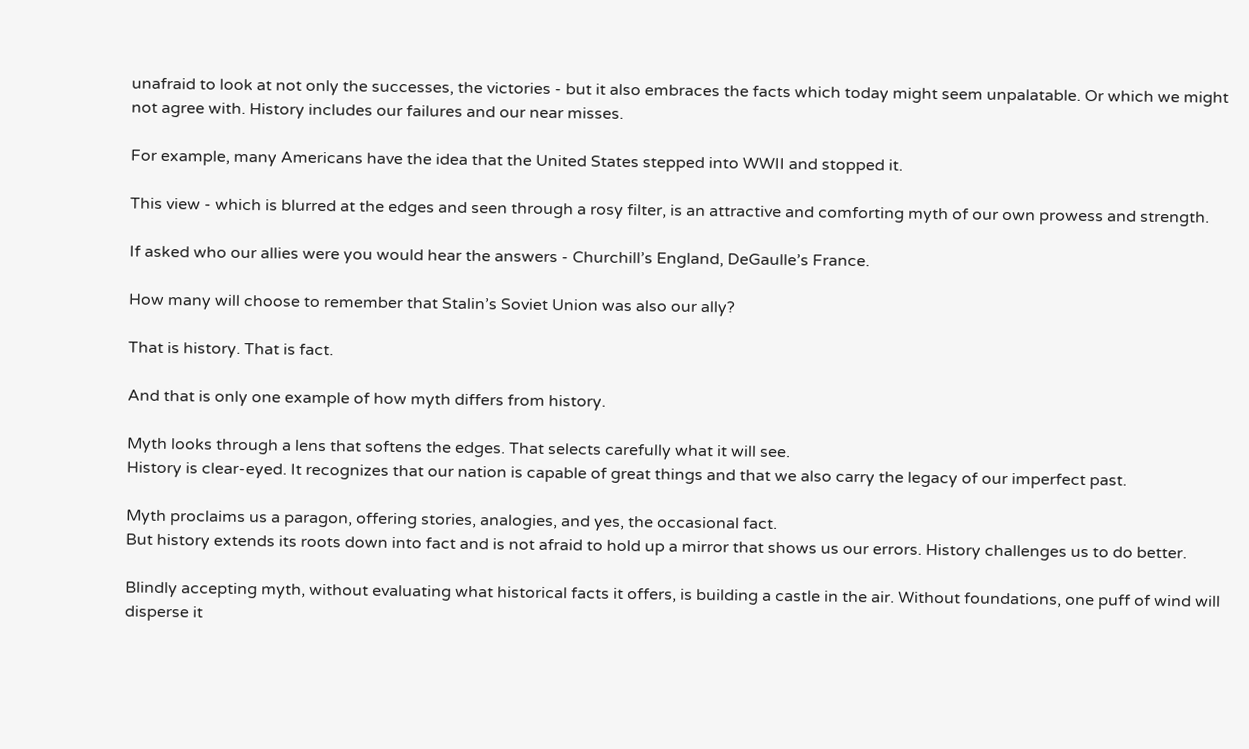unafraid to look at not only the successes, the victories - but it also embraces the facts which today might seem unpalatable. Or which we might not agree with. History includes our failures and our near misses.

For example, many Americans have the idea that the United States stepped into WWII and stopped it.

This view - which is blurred at the edges and seen through a rosy filter, is an attractive and comforting myth of our own prowess and strength.

If asked who our allies were you would hear the answers - Churchill’s England, DeGaulle’s France.

How many will choose to remember that Stalin’s Soviet Union was also our ally?

That is history. That is fact.

And that is only one example of how myth differs from history.

Myth looks through a lens that softens the edges. That selects carefully what it will see.
History is clear-eyed. It recognizes that our nation is capable of great things and that we also carry the legacy of our imperfect past.

Myth proclaims us a paragon, offering stories, analogies, and yes, the occasional fact.
But history extends its roots down into fact and is not afraid to hold up a mirror that shows us our errors. History challenges us to do better.

Blindly accepting myth, without evaluating what historical facts it offers, is building a castle in the air. Without foundations, one puff of wind will disperse it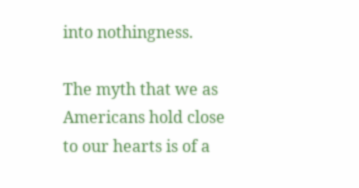into nothingness.

The myth that we as Americans hold close to our hearts is of a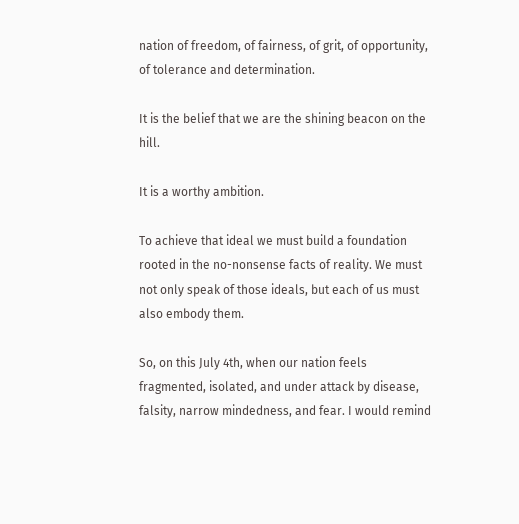nation of freedom, of fairness, of grit, of opportunity, of tolerance and determination.

It is the belief that we are the shining beacon on the hill.

It is a worthy ambition.

To achieve that ideal we must build a foundation rooted in the no-nonsense facts of reality. We must not only speak of those ideals, but each of us must also embody them.

So, on this July 4th, when our nation feels fragmented, isolated, and under attack by disease, falsity, narrow mindedness, and fear. I would remind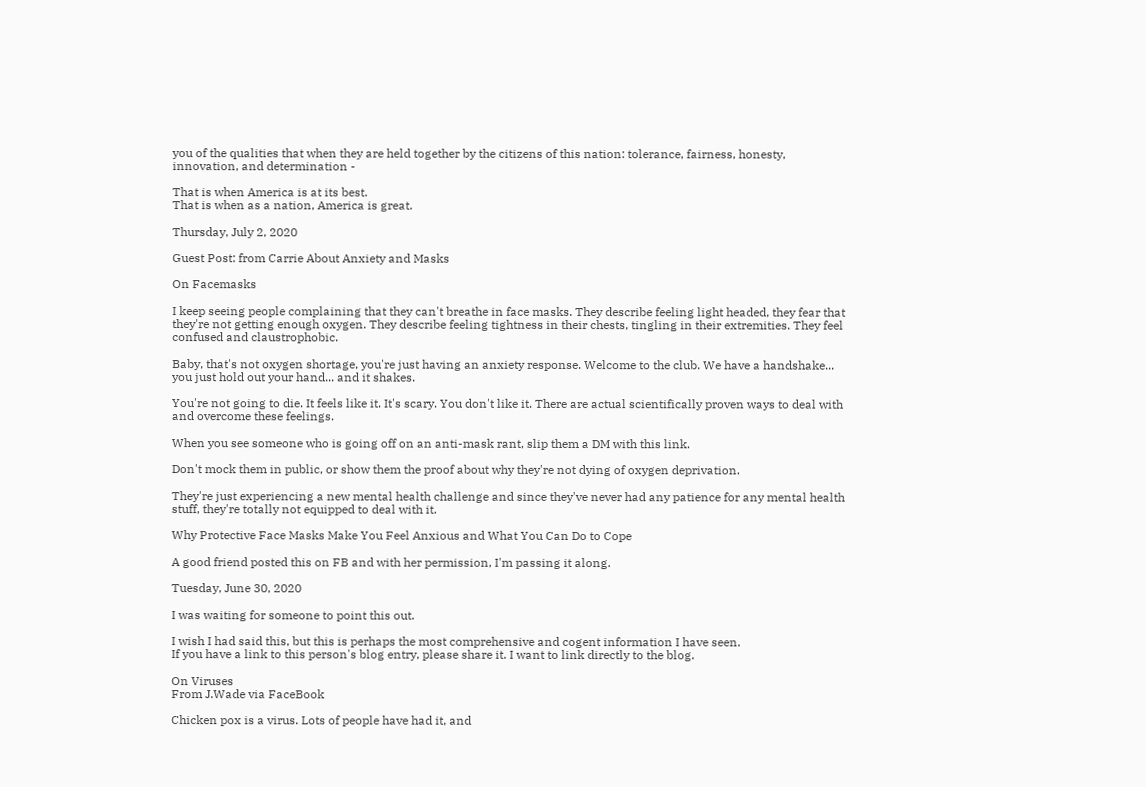you of the qualities that when they are held together by the citizens of this nation: tolerance, fairness, honesty, innovation, and determination -

That is when America is at its best.
That is when as a nation, America is great.

Thursday, July 2, 2020

Guest Post: from Carrie About Anxiety and Masks

On Facemasks

I keep seeing people complaining that they can't breathe in face masks. They describe feeling light headed, they fear that they're not getting enough oxygen. They describe feeling tightness in their chests, tingling in their extremities. They feel confused and claustrophobic.

Baby, that's not oxygen shortage, you're just having an anxiety response. Welcome to the club. We have a handshake... you just hold out your hand... and it shakes.

You're not going to die. It feels like it. It's scary. You don't like it. There are actual scientifically proven ways to deal with and overcome these feelings.

When you see someone who is going off on an anti-mask rant, slip them a DM with this link.

Don't mock them in public, or show them the proof about why they're not dying of oxygen deprivation.

They're just experiencing a new mental health challenge and since they've never had any patience for any mental health stuff, they're totally not equipped to deal with it.

Why Protective Face Masks Make You Feel Anxious and What You Can Do to Cope

A good friend posted this on FB and with her permission, I'm passing it along.

Tuesday, June 30, 2020

I was waiting for someone to point this out.

I wish I had said this, but this is perhaps the most comprehensive and cogent information I have seen.
If you have a link to this person's blog entry, please share it. I want to link directly to the blog.

On Viruses
From J.Wade via FaceBook

Chicken pox is a virus. Lots of people have had it, and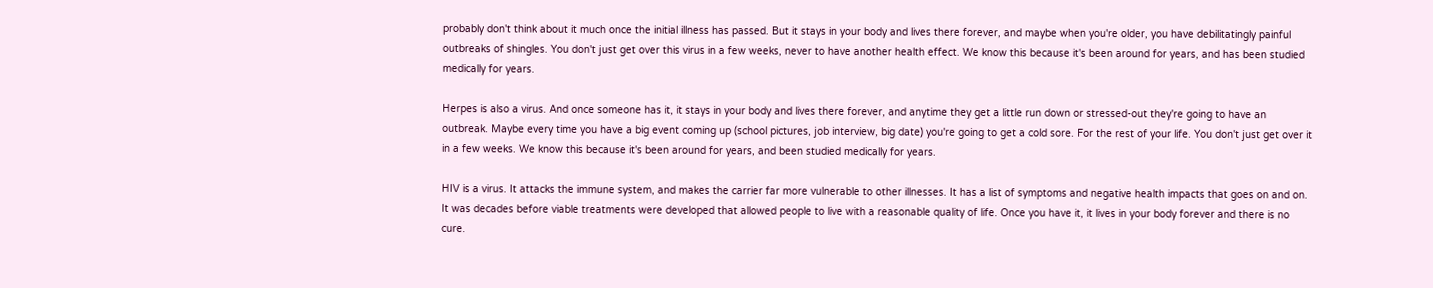probably don't think about it much once the initial illness has passed. But it stays in your body and lives there forever, and maybe when you're older, you have debilitatingly painful outbreaks of shingles. You don't just get over this virus in a few weeks, never to have another health effect. We know this because it's been around for years, and has been studied medically for years.

Herpes is also a virus. And once someone has it, it stays in your body and lives there forever, and anytime they get a little run down or stressed-out they're going to have an outbreak. Maybe every time you have a big event coming up (school pictures, job interview, big date) you're going to get a cold sore. For the rest of your life. You don't just get over it in a few weeks. We know this because it's been around for years, and been studied medically for years.

HIV is a virus. It attacks the immune system, and makes the carrier far more vulnerable to other illnesses. It has a list of symptoms and negative health impacts that goes on and on. It was decades before viable treatments were developed that allowed people to live with a reasonable quality of life. Once you have it, it lives in your body forever and there is no cure.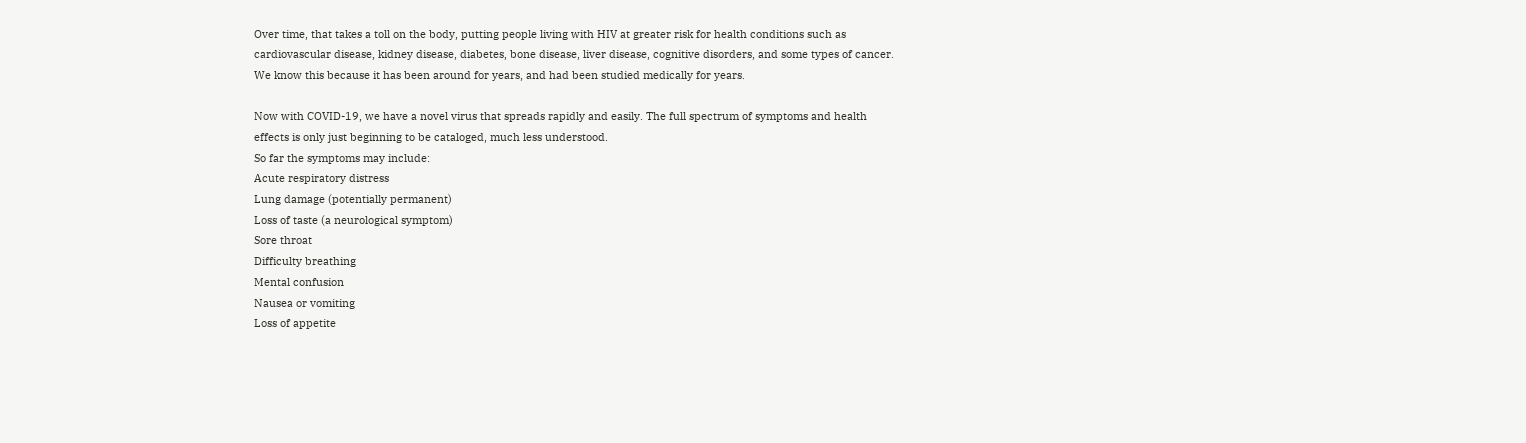Over time, that takes a toll on the body, putting people living with HIV at greater risk for health conditions such as cardiovascular disease, kidney disease, diabetes, bone disease, liver disease, cognitive disorders, and some types of cancer. We know this because it has been around for years, and had been studied medically for years.

Now with COVID-19, we have a novel virus that spreads rapidly and easily. The full spectrum of symptoms and health effects is only just beginning to be cataloged, much less understood.
So far the symptoms may include:
Acute respiratory distress
Lung damage (potentially permanent)
Loss of taste (a neurological symptom)
Sore throat
Difficulty breathing
Mental confusion
Nausea or vomiting
Loss of appetite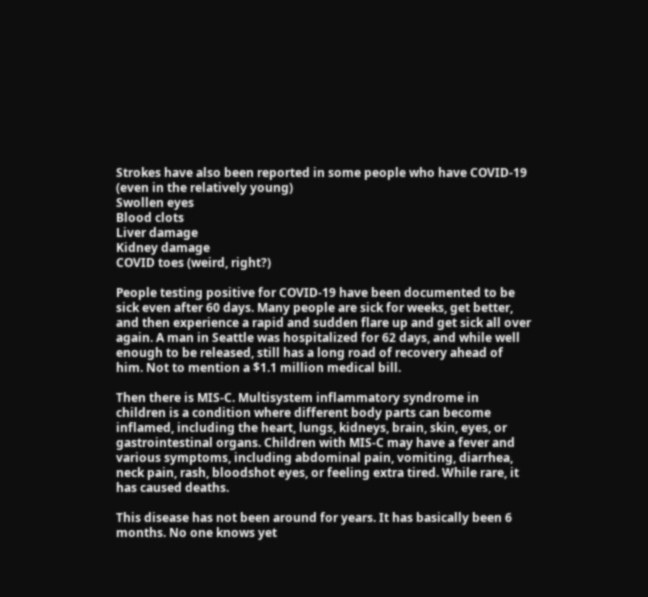Strokes have also been reported in some people who have COVID-19 (even in the relatively young)
Swollen eyes
Blood clots
Liver damage
Kidney damage
COVID toes (weird, right?)

People testing positive for COVID-19 have been documented to be sick even after 60 days. Many people are sick for weeks, get better, and then experience a rapid and sudden flare up and get sick all over again. A man in Seattle was hospitalized for 62 days, and while well enough to be released, still has a long road of recovery ahead of him. Not to mention a $1.1 million medical bill.

Then there is MIS-C. Multisystem inflammatory syndrome in children is a condition where different body parts can become inflamed, including the heart, lungs, kidneys, brain, skin, eyes, or gastrointestinal organs. Children with MIS-C may have a fever and various symptoms, including abdominal pain, vomiting, diarrhea, neck pain, rash, bloodshot eyes, or feeling extra tired. While rare, it has caused deaths.

This disease has not been around for years. It has basically been 6 months. No one knows yet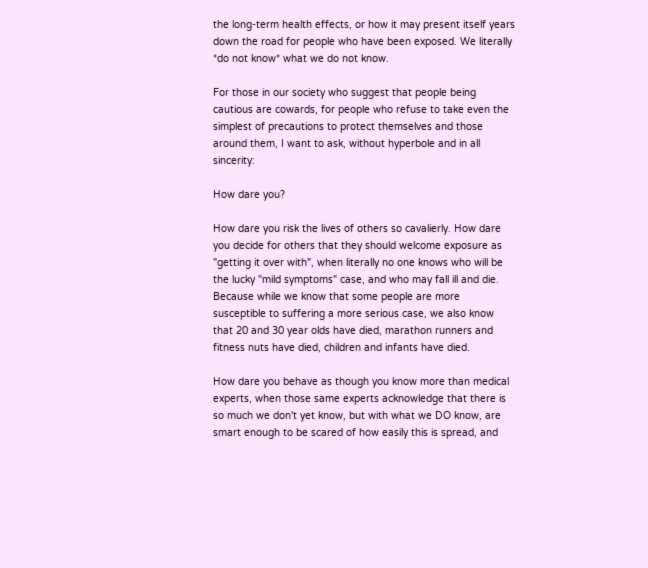the long-term health effects, or how it may present itself years down the road for people who have been exposed. We literally *do not know* what we do not know.

For those in our society who suggest that people being cautious are cowards, for people who refuse to take even the simplest of precautions to protect themselves and those around them, I want to ask, without hyperbole and in all sincerity:

How dare you?

How dare you risk the lives of others so cavalierly. How dare you decide for others that they should welcome exposure as "getting it over with", when literally no one knows who will be the lucky "mild symptoms" case, and who may fall ill and die. Because while we know that some people are more susceptible to suffering a more serious case, we also know that 20 and 30 year olds have died, marathon runners and fitness nuts have died, children and infants have died.

How dare you behave as though you know more than medical experts, when those same experts acknowledge that there is so much we don't yet know, but with what we DO know, are smart enough to be scared of how easily this is spread, and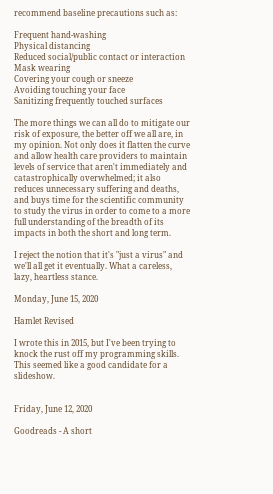recommend baseline precautions such as:

Frequent hand-washing
Physical distancing
Reduced social/public contact or interaction
Mask wearing
Covering your cough or sneeze
Avoiding touching your face
Sanitizing frequently touched surfaces

The more things we can all do to mitigate our risk of exposure, the better off we all are, in my opinion. Not only does it flatten the curve and allow health care providers to maintain levels of service that aren't immediately and catastrophically overwhelmed; it also reduces unnecessary suffering and deaths, and buys time for the scientific community to study the virus in order to come to a more full understanding of the breadth of its impacts in both the short and long term.

I reject the notion that it's "just a virus" and we'll all get it eventually. What a careless, lazy, heartless stance.

Monday, June 15, 2020

Hamlet Revised

I wrote this in 2015, but I've been trying to knock the rust off my programming skills. This seemed like a good candidate for a slideshow.


Friday, June 12, 2020

Goodreads - A short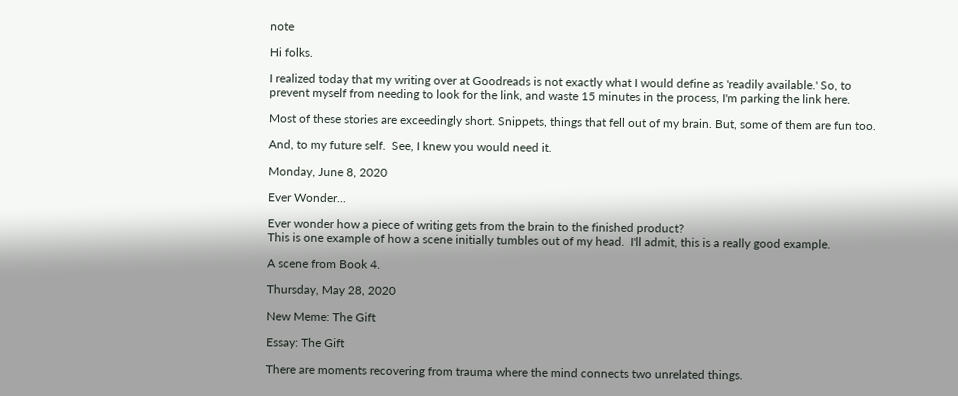note

Hi folks.

I realized today that my writing over at Goodreads is not exactly what I would define as 'readily available.' So, to prevent myself from needing to look for the link, and waste 15 minutes in the process, I'm parking the link here.

Most of these stories are exceedingly short. Snippets, things that fell out of my brain. But, some of them are fun too.

And, to my future self.  See, I knew you would need it.

Monday, June 8, 2020

Ever Wonder...

Ever wonder how a piece of writing gets from the brain to the finished product?
This is one example of how a scene initially tumbles out of my head.  I'll admit, this is a really good example.

A scene from Book 4.

Thursday, May 28, 2020

New Meme: The Gift

Essay: The Gift

There are moments recovering from trauma where the mind connects two unrelated things.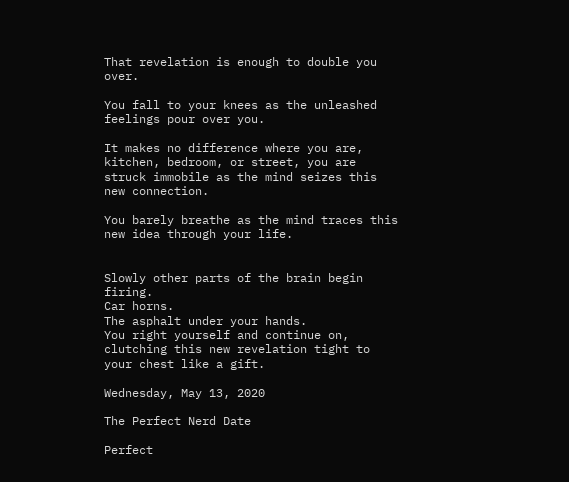That revelation is enough to double you over.

You fall to your knees as the unleashed feelings pour over you.

It makes no difference where you are, kitchen, bedroom, or street, you are struck immobile as the mind seizes this new connection.

You barely breathe as the mind traces this new idea through your life.


Slowly other parts of the brain begin firing.
Car horns.
The asphalt under your hands.
You right yourself and continue on, clutching this new revelation tight to your chest like a gift.

Wednesday, May 13, 2020

The Perfect Nerd Date

Perfect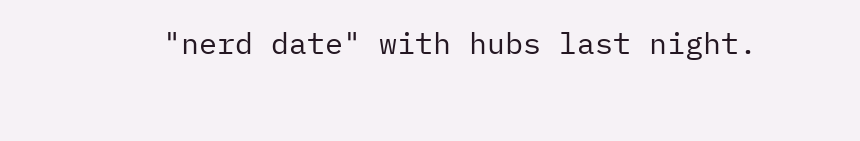"nerd date" with hubs last night.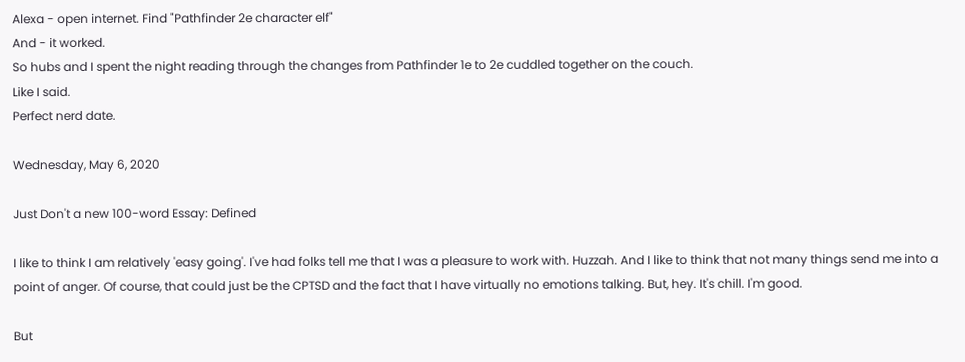Alexa - open internet. Find "Pathfinder 2e character elf"
And - it worked.
So hubs and I spent the night reading through the changes from Pathfinder 1e to 2e cuddled together on the couch.
Like I said.
Perfect nerd date.

Wednesday, May 6, 2020

Just Don't a new 100-word Essay: Defined

I like to think I am relatively 'easy going'. I've had folks tell me that I was a pleasure to work with. Huzzah. And I like to think that not many things send me into a point of anger. Of course, that could just be the CPTSD and the fact that I have virtually no emotions talking. But, hey. It's chill. I'm good.

But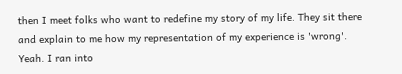then I meet folks who want to redefine my story of my life. They sit there and explain to me how my representation of my experience is 'wrong'. Yeah. I ran into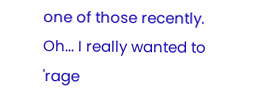one of those recently. Oh... I really wanted to 'rage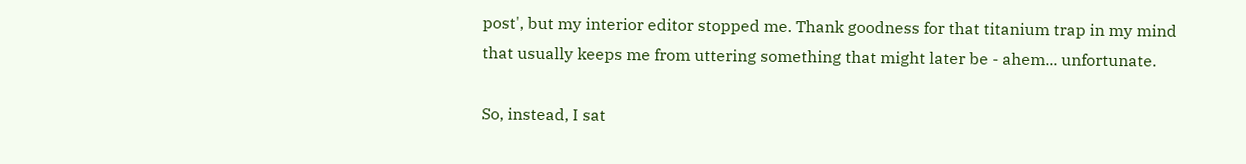post', but my interior editor stopped me. Thank goodness for that titanium trap in my mind that usually keeps me from uttering something that might later be - ahem... unfortunate.

So, instead, I sat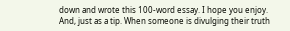down and wrote this 100-word essay. I hope you enjoy.
And, just as a tip. When someone is divulging their truth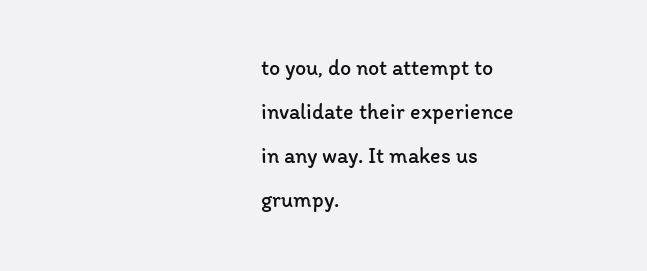to you, do not attempt to invalidate their experience in any way. It makes us grumpy.